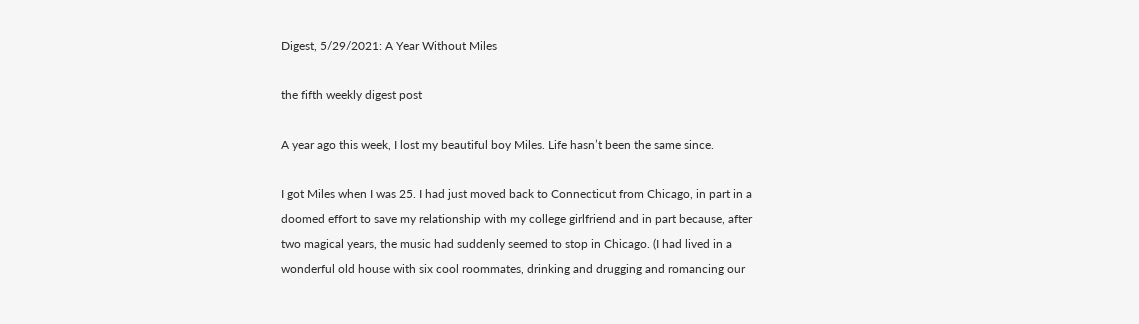Digest, 5/29/2021: A Year Without Miles

the fifth weekly digest post

A year ago this week, I lost my beautiful boy Miles. Life hasn’t been the same since.

I got Miles when I was 25. I had just moved back to Connecticut from Chicago, in part in a doomed effort to save my relationship with my college girlfriend and in part because, after two magical years, the music had suddenly seemed to stop in Chicago. (I had lived in a wonderful old house with six cool roommates, drinking and drugging and romancing our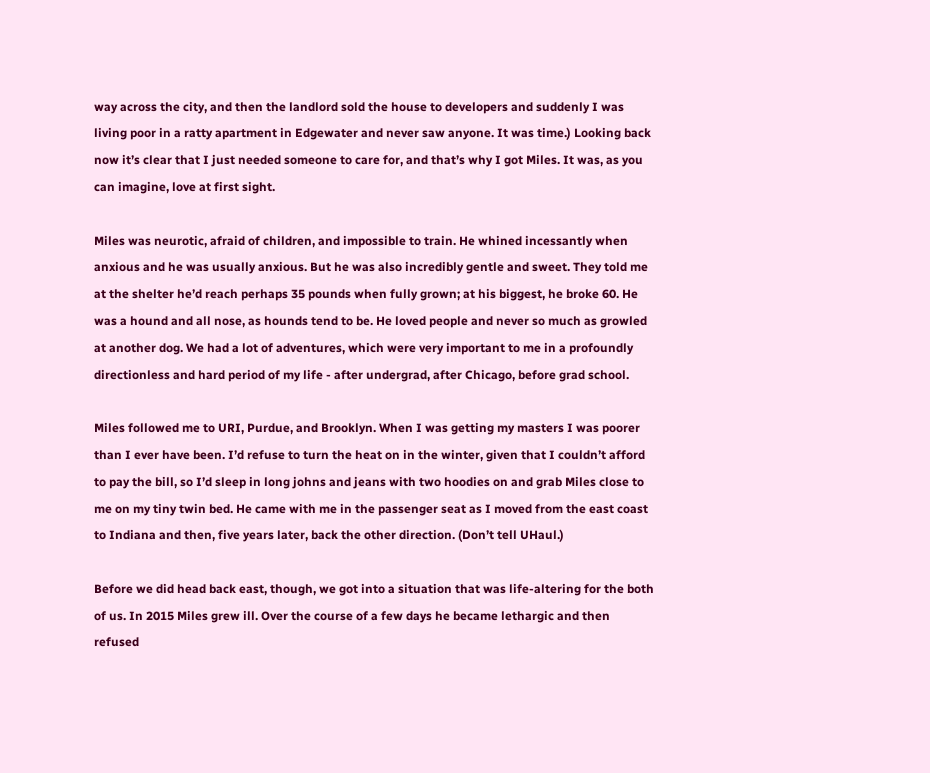way across the city, and then the landlord sold the house to developers and suddenly I was living poor in a ratty apartment in Edgewater and never saw anyone. It was time.) Looking back now it’s clear that I just needed someone to care for, and that’s why I got Miles. It was, as you can imagine, love at first sight.

Miles was neurotic, afraid of children, and impossible to train. He whined incessantly when anxious and he was usually anxious. But he was also incredibly gentle and sweet. They told me at the shelter he’d reach perhaps 35 pounds when fully grown; at his biggest, he broke 60. He was a hound and all nose, as hounds tend to be. He loved people and never so much as growled at another dog. We had a lot of adventures, which were very important to me in a profoundly directionless and hard period of my life - after undergrad, after Chicago, before grad school.

Miles followed me to URI, Purdue, and Brooklyn. When I was getting my masters I was poorer than I ever have been. I’d refuse to turn the heat on in the winter, given that I couldn’t afford to pay the bill, so I’d sleep in long johns and jeans with two hoodies on and grab Miles close to me on my tiny twin bed. He came with me in the passenger seat as I moved from the east coast to Indiana and then, five years later, back the other direction. (Don’t tell UHaul.)

Before we did head back east, though, we got into a situation that was life-altering for the both of us. In 2015 Miles grew ill. Over the course of a few days he became lethargic and then refused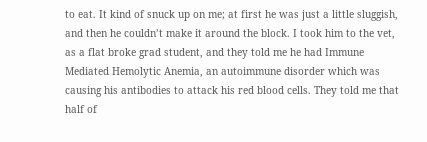to eat. It kind of snuck up on me; at first he was just a little sluggish, and then he couldn’t make it around the block. I took him to the vet, as a flat broke grad student, and they told me he had Immune Mediated Hemolytic Anemia, an autoimmune disorder which was causing his antibodies to attack his red blood cells. They told me that half of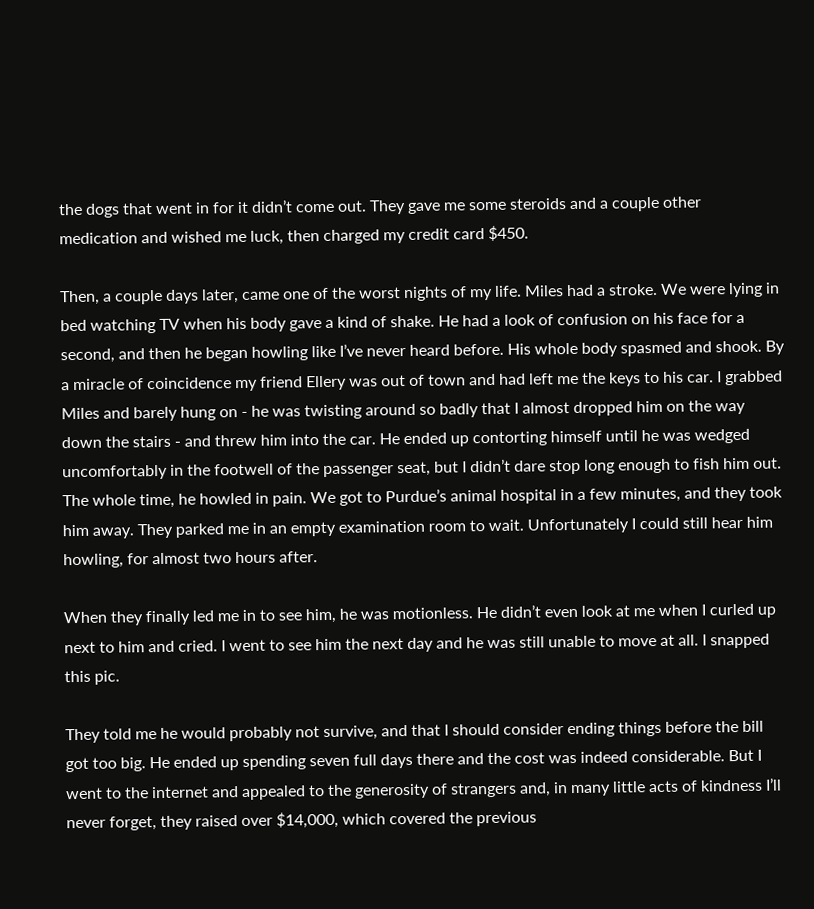the dogs that went in for it didn’t come out. They gave me some steroids and a couple other medication and wished me luck, then charged my credit card $450.

Then, a couple days later, came one of the worst nights of my life. Miles had a stroke. We were lying in bed watching TV when his body gave a kind of shake. He had a look of confusion on his face for a second, and then he began howling like I’ve never heard before. His whole body spasmed and shook. By a miracle of coincidence my friend Ellery was out of town and had left me the keys to his car. I grabbed Miles and barely hung on - he was twisting around so badly that I almost dropped him on the way down the stairs - and threw him into the car. He ended up contorting himself until he was wedged uncomfortably in the footwell of the passenger seat, but I didn’t dare stop long enough to fish him out. The whole time, he howled in pain. We got to Purdue’s animal hospital in a few minutes, and they took him away. They parked me in an empty examination room to wait. Unfortunately I could still hear him howling, for almost two hours after.

When they finally led me in to see him, he was motionless. He didn’t even look at me when I curled up next to him and cried. I went to see him the next day and he was still unable to move at all. I snapped this pic.

They told me he would probably not survive, and that I should consider ending things before the bill got too big. He ended up spending seven full days there and the cost was indeed considerable. But I went to the internet and appealed to the generosity of strangers and, in many little acts of kindness I’ll never forget, they raised over $14,000, which covered the previous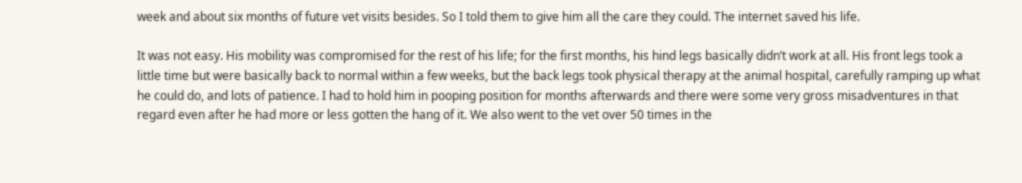week and about six months of future vet visits besides. So I told them to give him all the care they could. The internet saved his life.

It was not easy. His mobility was compromised for the rest of his life; for the first months, his hind legs basically didn’t work at all. His front legs took a little time but were basically back to normal within a few weeks, but the back legs took physical therapy at the animal hospital, carefully ramping up what he could do, and lots of patience. I had to hold him in pooping position for months afterwards and there were some very gross misadventures in that regard even after he had more or less gotten the hang of it. We also went to the vet over 50 times in the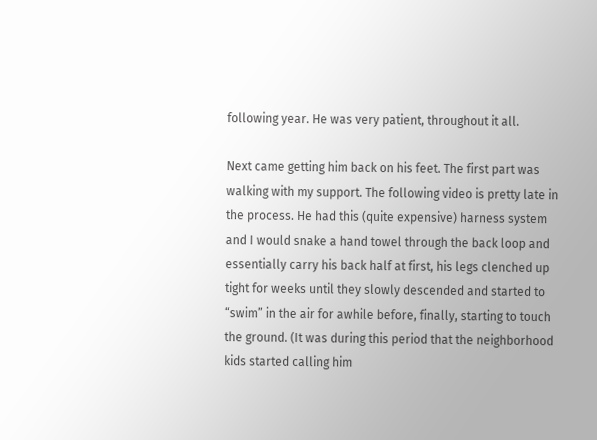following year. He was very patient, throughout it all.

Next came getting him back on his feet. The first part was walking with my support. The following video is pretty late in the process. He had this (quite expensive) harness system and I would snake a hand towel through the back loop and essentially carry his back half at first, his legs clenched up tight for weeks until they slowly descended and started to “swim” in the air for awhile before, finally, starting to touch the ground. (It was during this period that the neighborhood kids started calling him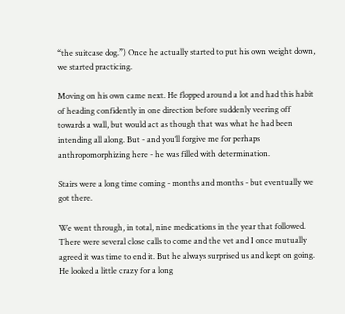“the suitcase dog.”) Once he actually started to put his own weight down, we started practicing.

Moving on his own came next. He flopped around a lot and had this habit of heading confidently in one direction before suddenly veering off towards a wall, but would act as though that was what he had been intending all along. But - and you’ll forgive me for perhaps anthropomorphizing here - he was filled with determination.

Stairs were a long time coming - months and months - but eventually we got there.

We went through, in total, nine medications in the year that followed. There were several close calls to come and the vet and I once mutually agreed it was time to end it. But he always surprised us and kept on going. He looked a little crazy for a long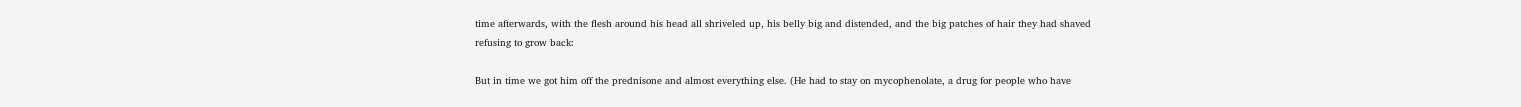time afterwards, with the flesh around his head all shriveled up, his belly big and distended, and the big patches of hair they had shaved refusing to grow back:

But in time we got him off the prednisone and almost everything else. (He had to stay on mycophenolate, a drug for people who have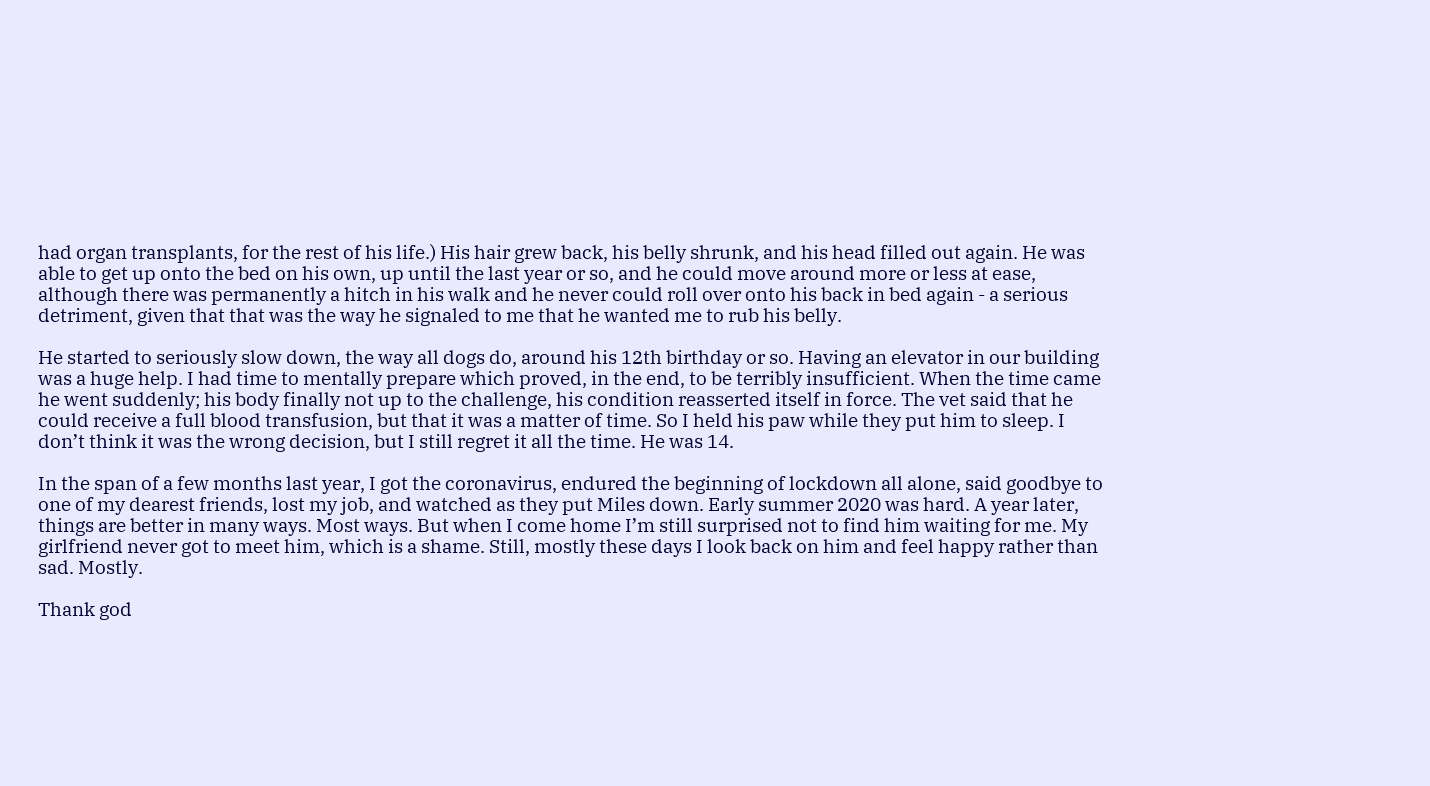had organ transplants, for the rest of his life.) His hair grew back, his belly shrunk, and his head filled out again. He was able to get up onto the bed on his own, up until the last year or so, and he could move around more or less at ease, although there was permanently a hitch in his walk and he never could roll over onto his back in bed again - a serious detriment, given that that was the way he signaled to me that he wanted me to rub his belly.

He started to seriously slow down, the way all dogs do, around his 12th birthday or so. Having an elevator in our building was a huge help. I had time to mentally prepare which proved, in the end, to be terribly insufficient. When the time came he went suddenly; his body finally not up to the challenge, his condition reasserted itself in force. The vet said that he could receive a full blood transfusion, but that it was a matter of time. So I held his paw while they put him to sleep. I don’t think it was the wrong decision, but I still regret it all the time. He was 14.

In the span of a few months last year, I got the coronavirus, endured the beginning of lockdown all alone, said goodbye to one of my dearest friends, lost my job, and watched as they put Miles down. Early summer 2020 was hard. A year later, things are better in many ways. Most ways. But when I come home I’m still surprised not to find him waiting for me. My girlfriend never got to meet him, which is a shame. Still, mostly these days I look back on him and feel happy rather than sad. Mostly.

Thank god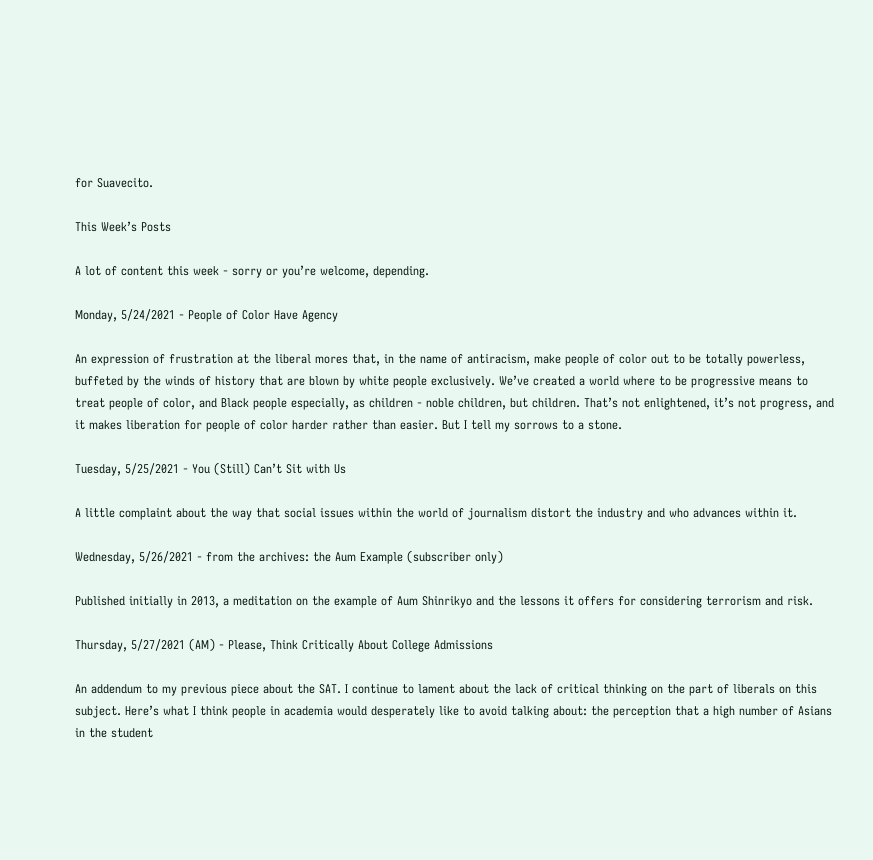for Suavecito.

This Week’s Posts

A lot of content this week - sorry or you’re welcome, depending.

Monday, 5/24/2021 - People of Color Have Agency

An expression of frustration at the liberal mores that, in the name of antiracism, make people of color out to be totally powerless, buffeted by the winds of history that are blown by white people exclusively. We’ve created a world where to be progressive means to treat people of color, and Black people especially, as children - noble children, but children. That’s not enlightened, it’s not progress, and it makes liberation for people of color harder rather than easier. But I tell my sorrows to a stone.

Tuesday, 5/25/2021 - You (Still) Can’t Sit with Us

A little complaint about the way that social issues within the world of journalism distort the industry and who advances within it.

Wednesday, 5/26/2021 - from the archives: the Aum Example (subscriber only)

Published initially in 2013, a meditation on the example of Aum Shinrikyo and the lessons it offers for considering terrorism and risk.

Thursday, 5/27/2021 (AM) - Please, Think Critically About College Admissions

An addendum to my previous piece about the SAT. I continue to lament about the lack of critical thinking on the part of liberals on this subject. Here’s what I think people in academia would desperately like to avoid talking about: the perception that a high number of Asians in the student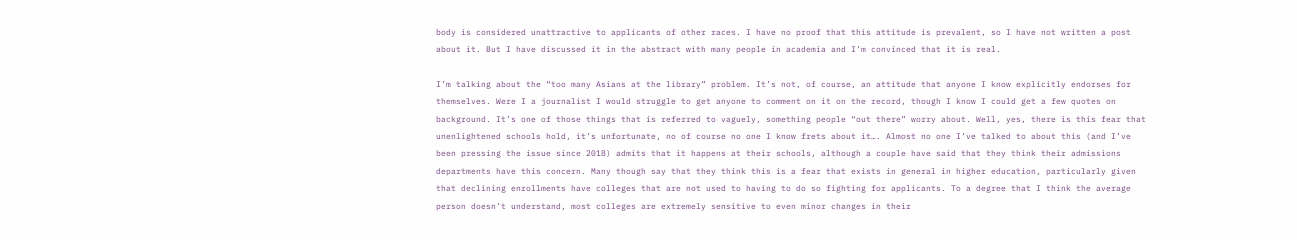body is considered unattractive to applicants of other races. I have no proof that this attitude is prevalent, so I have not written a post about it. But I have discussed it in the abstract with many people in academia and I’m convinced that it is real.

I’m talking about the “too many Asians at the library” problem. It’s not, of course, an attitude that anyone I know explicitly endorses for themselves. Were I a journalist I would struggle to get anyone to comment on it on the record, though I know I could get a few quotes on background. It’s one of those things that is referred to vaguely, something people “out there” worry about. Well, yes, there is this fear that unenlightened schools hold, it’s unfortunate, no of course no one I know frets about it…. Almost no one I’ve talked to about this (and I’ve been pressing the issue since 2018) admits that it happens at their schools, although a couple have said that they think their admissions departments have this concern. Many though say that they think this is a fear that exists in general in higher education, particularly given that declining enrollments have colleges that are not used to having to do so fighting for applicants. To a degree that I think the average person doesn’t understand, most colleges are extremely sensitive to even minor changes in their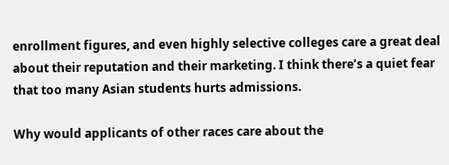enrollment figures, and even highly selective colleges care a great deal about their reputation and their marketing. I think there’s a quiet fear that too many Asian students hurts admissions.

Why would applicants of other races care about the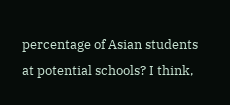percentage of Asian students at potential schools? I think,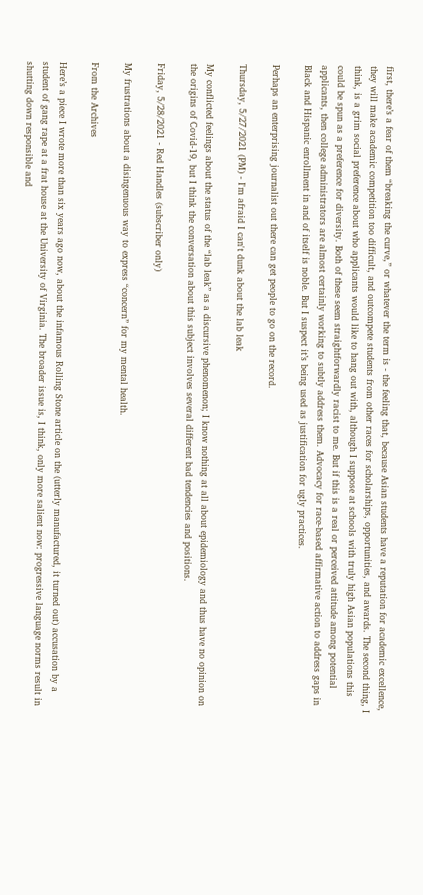first, there’s a fear of them “breaking the curve,” or whatever the term is - the feeling that, because Asian students have a reputation for academic excellence, they will make academic competition too difficult, and outcompete students from other races for scholarships, opportunities, and awards. The second thing, I think, is a grim social preference about who applicants would like to hang out with, although I suppose at schools with truly high Asian populations this could be spun as a preference for diversity. Both of these seem straightforwardly racist to me. But if this is a real or perceived attitude among potential applicants, then college administrators are almost certainly working to subtly address them. Advocacy for race-based affirmative action to address gaps in Black and Hispanic enrollment in and of itself is noble. But I suspect it’s being used as justification for ugly practices.

Perhaps an enterprising journalist out there can get people to go on the record.

Thursday, 5/27/2021 (PM) - I'm afraid I can't dunk about the lab leak

My conflicted feelings about the status of the “lab leak” as a discursive phenomenon; I know nothing at all about epidemiology and thus have no opinion on the origins of Covid-19, but I think the conversation about this subject involves several different bad tendencies and positions.

Friday, 5/28/2021 - Red Handles (subscriber only)

My frustrations about a disingenuous way to express “concern” for my mental health.

From the Archives

Here’s a piece I wrote more than six years ago now, about the infamous Rolling Stone article on the (utterly manufactured, it turned out) accusation by a student of gang rape at a frat house at the University of Virginia. The broader issue is, I think, only more salient now: progressive language norms result in shutting down responsible and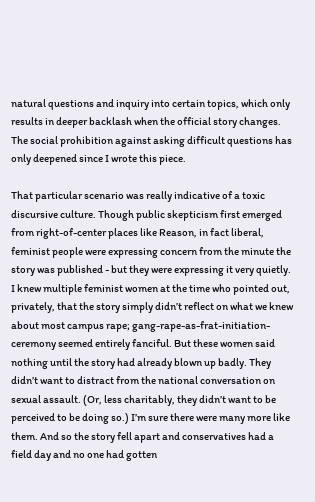natural questions and inquiry into certain topics, which only results in deeper backlash when the official story changes. The social prohibition against asking difficult questions has only deepened since I wrote this piece.

That particular scenario was really indicative of a toxic discursive culture. Though public skepticism first emerged from right-of-center places like Reason, in fact liberal, feminist people were expressing concern from the minute the story was published - but they were expressing it very quietly. I knew multiple feminist women at the time who pointed out, privately, that the story simply didn’t reflect on what we knew about most campus rape; gang-rape-as-frat-initiation-ceremony seemed entirely fanciful. But these women said nothing until the story had already blown up badly. They didn’t want to distract from the national conversation on sexual assault. (Or, less charitably, they didn’t want to be perceived to be doing so.) I’m sure there were many more like them. And so the story fell apart and conservatives had a field day and no one had gotten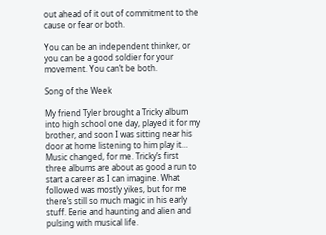out ahead of it out of commitment to the cause or fear or both.

You can be an independent thinker, or you can be a good soldier for your movement. You can’t be both.

Song of the Week

My friend Tyler brought a Tricky album into high school one day, played it for my brother, and soon I was sitting near his door at home listening to him play it… Music changed, for me. Tricky’s first three albums are about as good a run to start a career as I can imagine. What followed was mostly yikes, but for me there’s still so much magic in his early stuff. Eerie and haunting and alien and pulsing with musical life.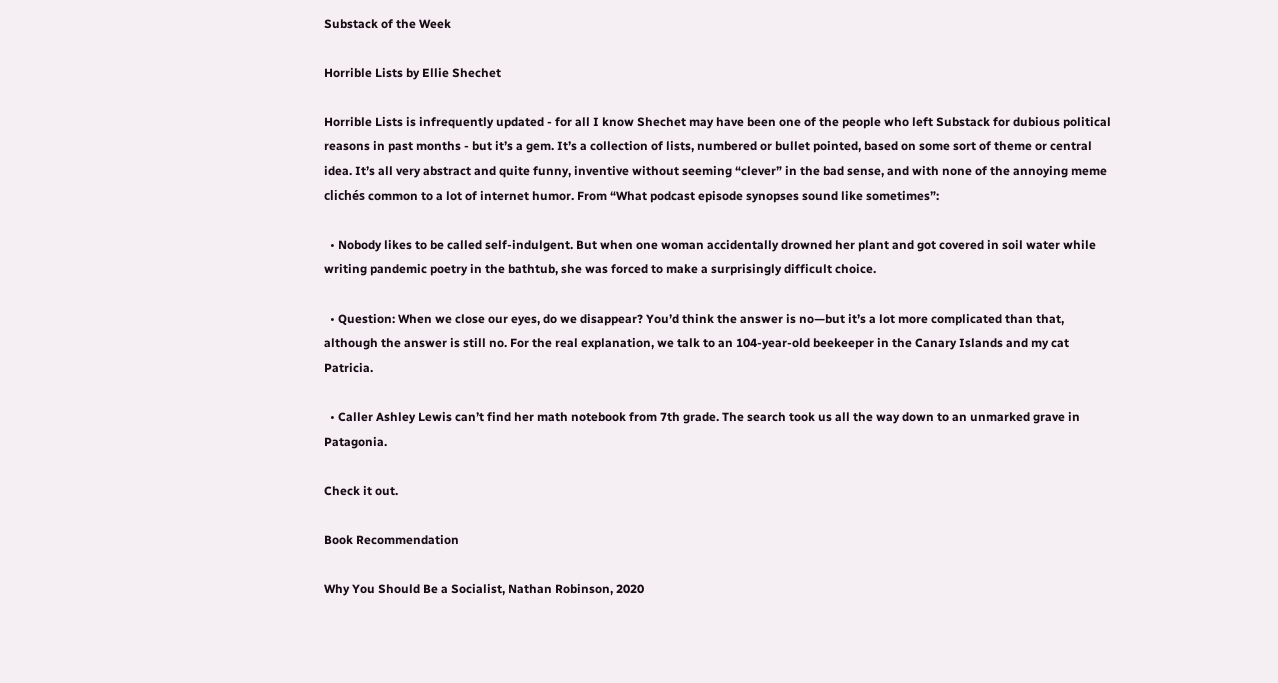Substack of the Week

Horrible Lists by Ellie Shechet

Horrible Lists is infrequently updated - for all I know Shechet may have been one of the people who left Substack for dubious political reasons in past months - but it’s a gem. It’s a collection of lists, numbered or bullet pointed, based on some sort of theme or central idea. It’s all very abstract and quite funny, inventive without seeming “clever” in the bad sense, and with none of the annoying meme clichés common to a lot of internet humor. From “What podcast episode synopses sound like sometimes”:

  • Nobody likes to be called self-indulgent. But when one woman accidentally drowned her plant and got covered in soil water while writing pandemic poetry in the bathtub, she was forced to make a surprisingly difficult choice.

  • Question: When we close our eyes, do we disappear? You’d think the answer is no—but it’s a lot more complicated than that, although the answer is still no. For the real explanation, we talk to an 104-year-old beekeeper in the Canary Islands and my cat Patricia.

  • Caller Ashley Lewis can’t find her math notebook from 7th grade. The search took us all the way down to an unmarked grave in Patagonia.

Check it out.

Book Recommendation

Why You Should Be a Socialist, Nathan Robinson, 2020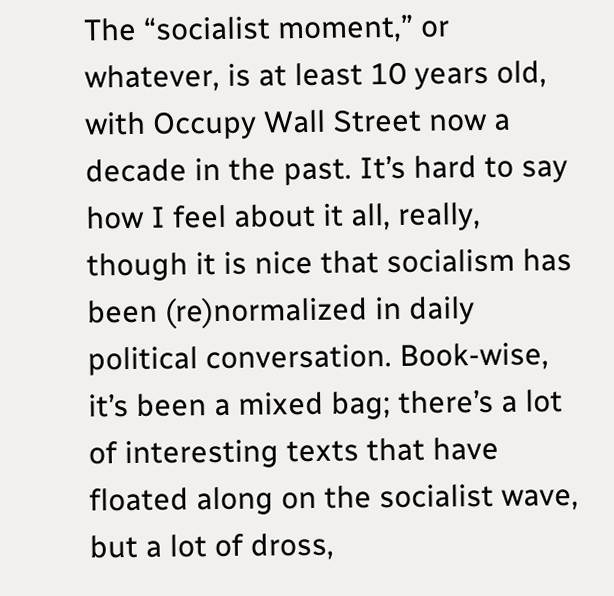The “socialist moment,” or whatever, is at least 10 years old, with Occupy Wall Street now a decade in the past. It’s hard to say how I feel about it all, really, though it is nice that socialism has been (re)normalized in daily political conversation. Book-wise, it’s been a mixed bag; there’s a lot of interesting texts that have floated along on the socialist wave, but a lot of dross,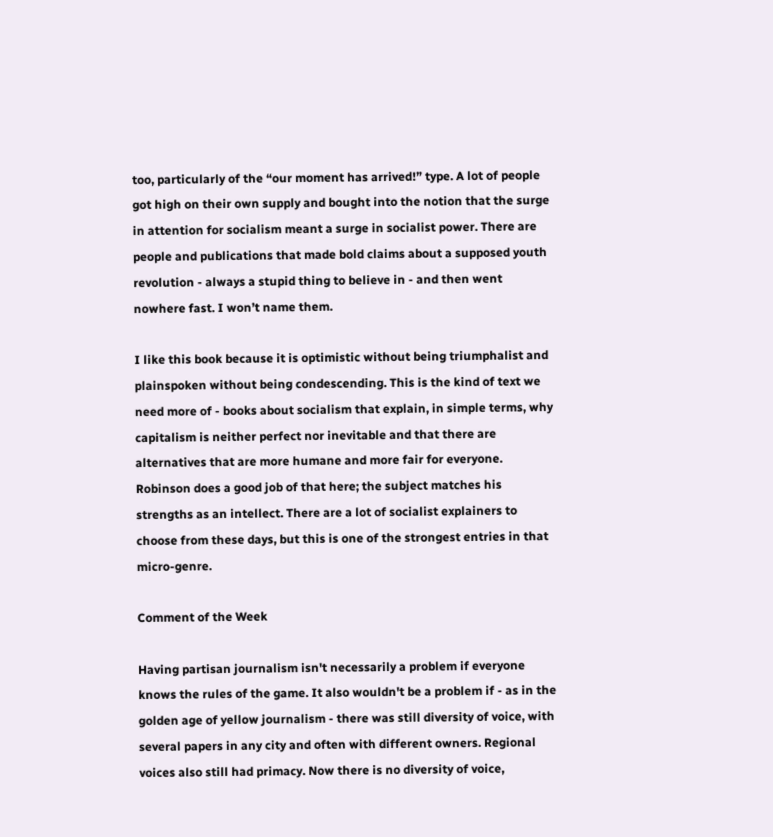too, particularly of the “our moment has arrived!” type. A lot of people got high on their own supply and bought into the notion that the surge in attention for socialism meant a surge in socialist power. There are people and publications that made bold claims about a supposed youth revolution - always a stupid thing to believe in - and then went nowhere fast. I won’t name them.

I like this book because it is optimistic without being triumphalist and plainspoken without being condescending. This is the kind of text we need more of - books about socialism that explain, in simple terms, why capitalism is neither perfect nor inevitable and that there are alternatives that are more humane and more fair for everyone. Robinson does a good job of that here; the subject matches his strengths as an intellect. There are a lot of socialist explainers to choose from these days, but this is one of the strongest entries in that micro-genre.

Comment of the Week

Having partisan journalism isn't necessarily a problem if everyone knows the rules of the game. It also wouldn't be a problem if - as in the golden age of yellow journalism - there was still diversity of voice, with several papers in any city and often with different owners. Regional voices also still had primacy. Now there is no diversity of voice,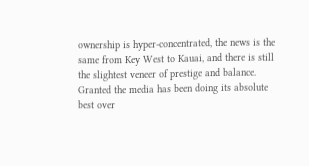ownership is hyper-concentrated, the news is the same from Key West to Kauai, and there is still the slightest veneer of prestige and balance. Granted the media has been doing its absolute best over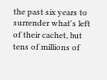the past six years to surrender what's left of their cachet, but tens of millions of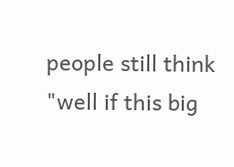people still think "well if this big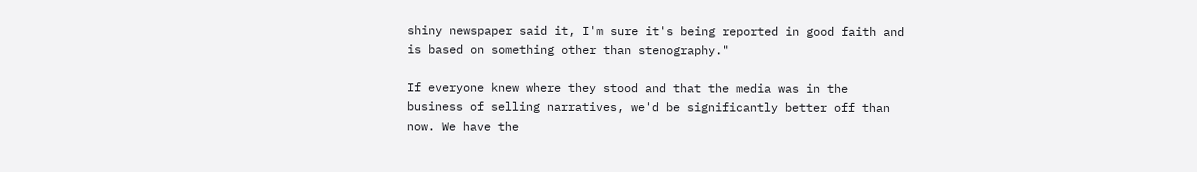shiny newspaper said it, I'm sure it's being reported in good faith and is based on something other than stenography."

If everyone knew where they stood and that the media was in the business of selling narratives, we'd be significantly better off than now. We have the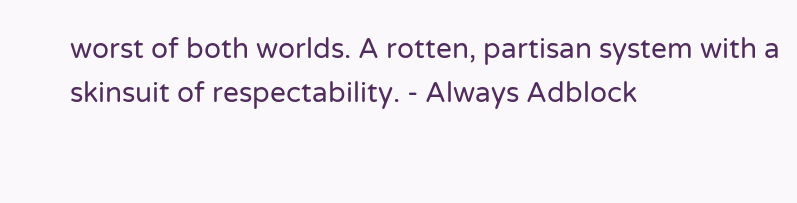worst of both worlds. A rotten, partisan system with a skinsuit of respectability. - Always Adblock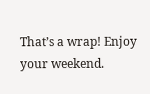That’s a wrap! Enjoy your weekend.